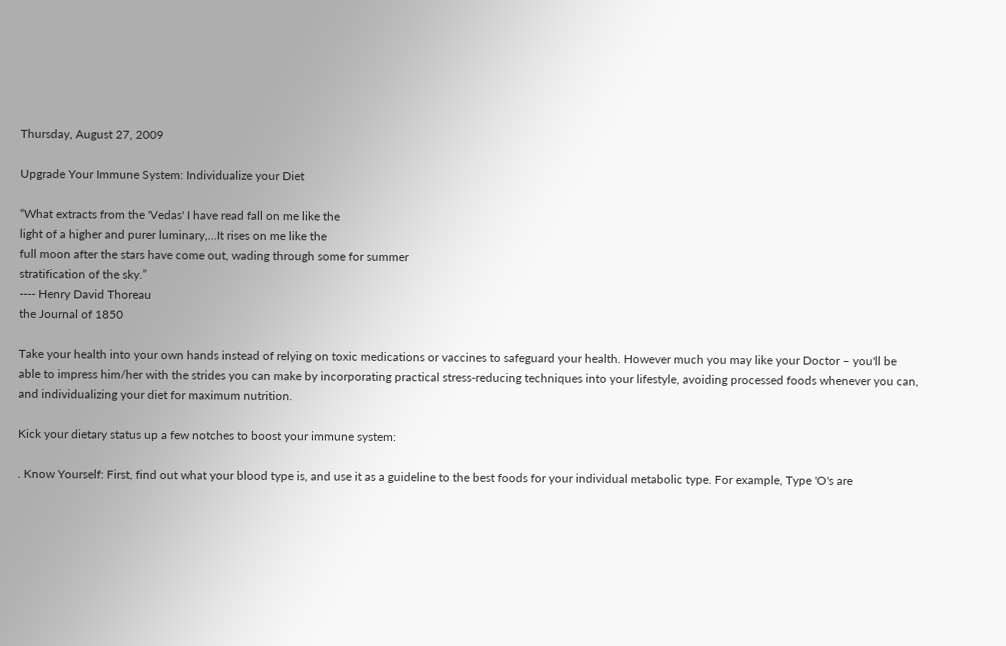Thursday, August 27, 2009

Upgrade Your Immune System: Individualize your Diet

“What extracts from the 'Vedas' I have read fall on me like the
light of a higher and purer luminary,...It rises on me like the
full moon after the stars have come out, wading through some for summer
stratification of the sky.”
---- Henry David Thoreau
the Journal of 1850

Take your health into your own hands instead of relying on toxic medications or vaccines to safeguard your health. However much you may like your Doctor – you'll be able to impress him/her with the strides you can make by incorporating practical stress-reducing techniques into your lifestyle, avoiding processed foods whenever you can, and individualizing your diet for maximum nutrition.

Kick your dietary status up a few notches to boost your immune system:

. Know Yourself: First, find out what your blood type is, and use it as a guideline to the best foods for your individual metabolic type. For example, Type 'O's are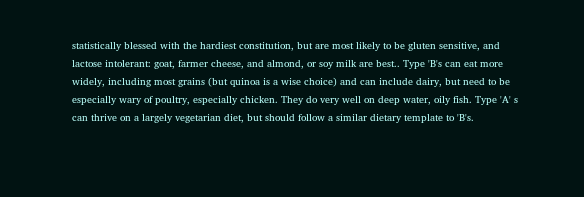statistically blessed with the hardiest constitution, but are most likely to be gluten sensitive, and lactose intolerant: goat, farmer cheese, and almond, or soy milk are best.. Type 'B's can eat more widely, including most grains (but quinoa is a wise choice) and can include dairy, but need to be especially wary of poultry, especially chicken. They do very well on deep water, oily fish. Type 'A' s can thrive on a largely vegetarian diet, but should follow a similar dietary template to 'B's.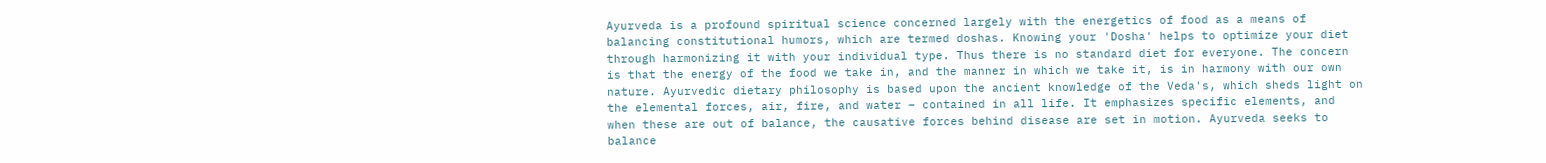Ayurveda is a profound spiritual science concerned largely with the energetics of food as a means of balancing constitutional humors, which are termed doshas. Knowing your 'Dosha' helps to optimize your diet through harmonizing it with your individual type. Thus there is no standard diet for everyone. The concern is that the energy of the food we take in, and the manner in which we take it, is in harmony with our own nature. Ayurvedic dietary philosophy is based upon the ancient knowledge of the Veda's, which sheds light on the elemental forces, air, fire, and water – contained in all life. It emphasizes specific elements, and when these are out of balance, the causative forces behind disease are set in motion. Ayurveda seeks to balance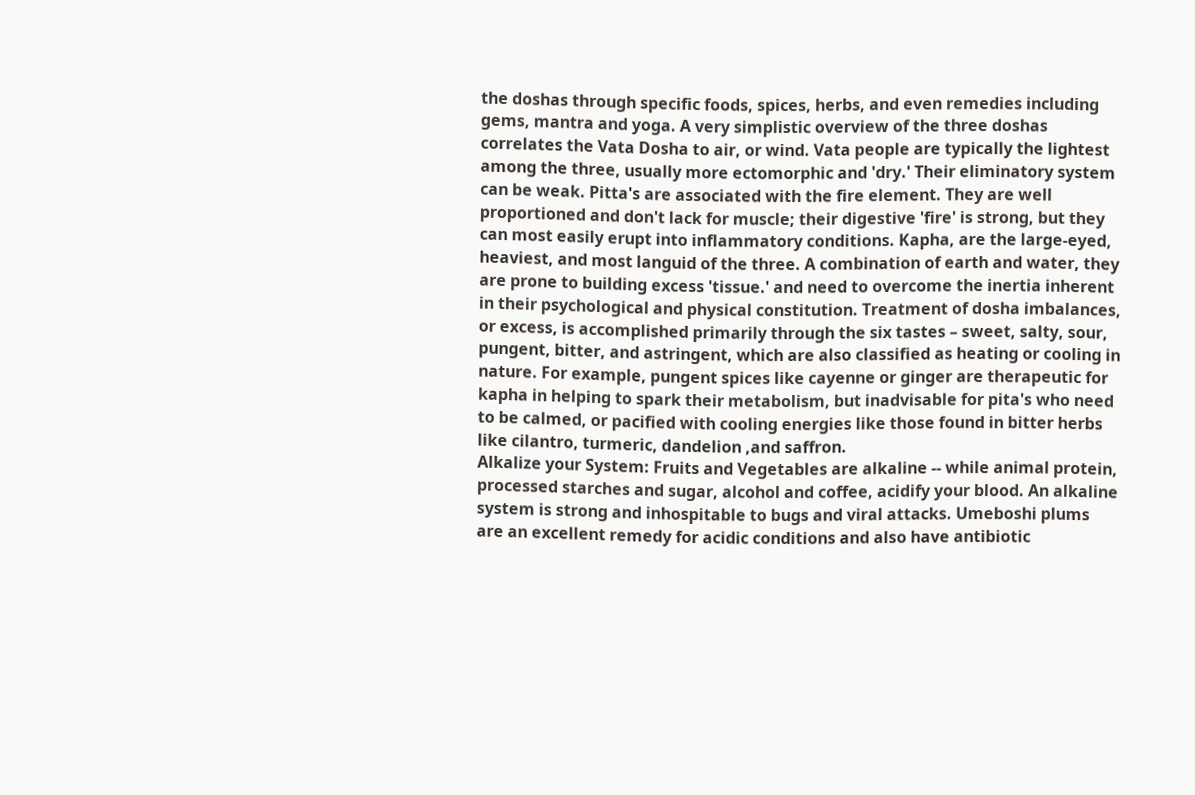the doshas through specific foods, spices, herbs, and even remedies including gems, mantra and yoga. A very simplistic overview of the three doshas correlates the Vata Dosha to air, or wind. Vata people are typically the lightest among the three, usually more ectomorphic and 'dry.' Their eliminatory system can be weak. Pitta's are associated with the fire element. They are well proportioned and don't lack for muscle; their digestive 'fire' is strong, but they can most easily erupt into inflammatory conditions. Kapha, are the large-eyed, heaviest, and most languid of the three. A combination of earth and water, they are prone to building excess 'tissue.' and need to overcome the inertia inherent in their psychological and physical constitution. Treatment of dosha imbalances, or excess, is accomplished primarily through the six tastes – sweet, salty, sour, pungent, bitter, and astringent, which are also classified as heating or cooling in nature. For example, pungent spices like cayenne or ginger are therapeutic for kapha in helping to spark their metabolism, but inadvisable for pita's who need to be calmed, or pacified with cooling energies like those found in bitter herbs like cilantro, turmeric, dandelion ,and saffron.
Alkalize your System: Fruits and Vegetables are alkaline -- while animal protein, processed starches and sugar, alcohol and coffee, acidify your blood. An alkaline system is strong and inhospitable to bugs and viral attacks. Umeboshi plums are an excellent remedy for acidic conditions and also have antibiotic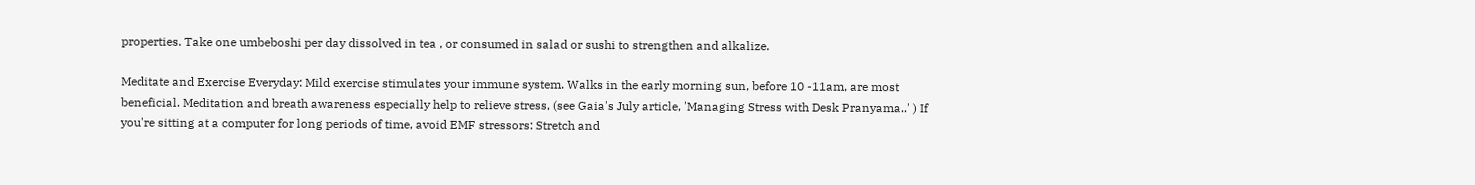properties. Take one umbeboshi per day dissolved in tea , or consumed in salad or sushi to strengthen and alkalize.

Meditate and Exercise Everyday: Mild exercise stimulates your immune system. Walks in the early morning sun, before 10 -11am, are most beneficial. Meditation and breath awareness especially help to relieve stress, (see Gaia's July article, 'Managing Stress with Desk Pranyama..' ) If you're sitting at a computer for long periods of time, avoid EMF stressors: Stretch and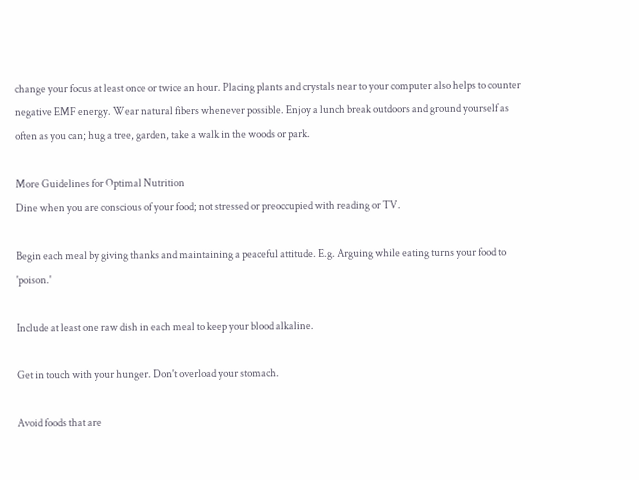change your focus at least once or twice an hour. Placing plants and crystals near to your computer also helps to counter negative EMF energy. Wear natural fibers whenever possible. Enjoy a lunch break outdoors and ground yourself as often as you can; hug a tree, garden, take a walk in the woods or park.

More Guidelines for Optimal Nutrition
Dine when you are conscious of your food; not stressed or preoccupied with reading or TV.

Begin each meal by giving thanks and maintaining a peaceful attitude. E.g. Arguing while eating turns your food to 'poison.'

Include at least one raw dish in each meal to keep your blood alkaline.

Get in touch with your hunger. Don't overload your stomach.

Avoid foods that are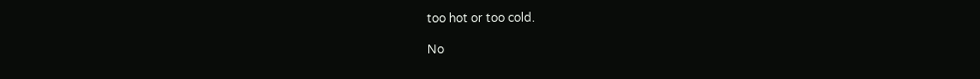too hot or too cold.

No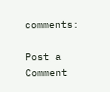comments:

Post a Comment